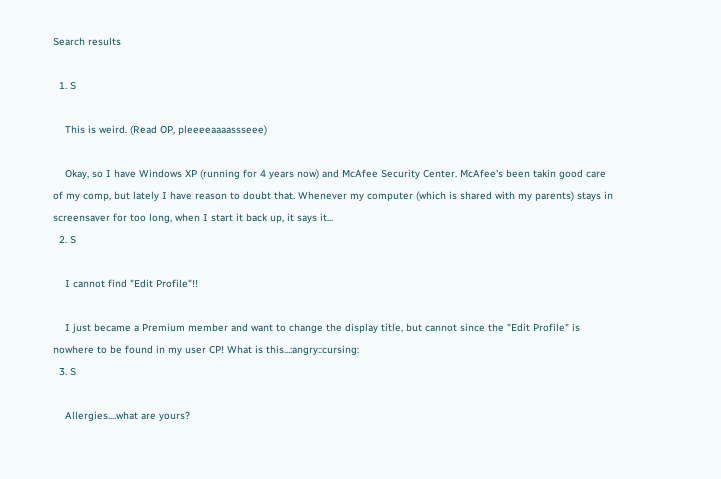Search results

  1. S

    This is weird. (Read OP, pleeeeaaaassseee)

    Okay, so I have Windows XP (running for 4 years now) and McAfee Security Center. McAfee's been takin good care of my comp, but lately I have reason to doubt that. Whenever my computer (which is shared with my parents) stays in screensaver for too long, when I start it back up, it says it...
  2. S

    I cannot find "Edit Profile"!!

    I just became a Premium member and want to change the display title, but cannot since the "Edit Profile" is nowhere to be found in my user CP! What is this...:angry::cursing:
  3. S

    Allergies....what are yours?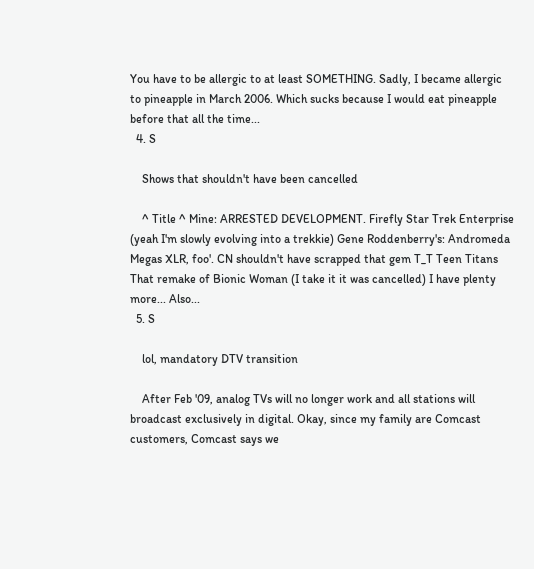You have to be allergic to at least SOMETHING. Sadly, I became allergic to pineapple in March 2006. Which sucks because I would eat pineapple before that all the time...
  4. S

    Shows that shouldn't have been cancelled

    ^ Title ^ Mine: ARRESTED DEVELOPMENT. Firefly Star Trek Enterprise (yeah I'm slowly evolving into a trekkie) Gene Roddenberry's: Andromeda Megas XLR, foo'. CN shouldn't have scrapped that gem T_T Teen Titans That remake of Bionic Woman (I take it it was cancelled) I have plenty more... Also...
  5. S

    lol, mandatory DTV transition

    After Feb '09, analog TVs will no longer work and all stations will broadcast exclusively in digital. Okay, since my family are Comcast customers, Comcast says we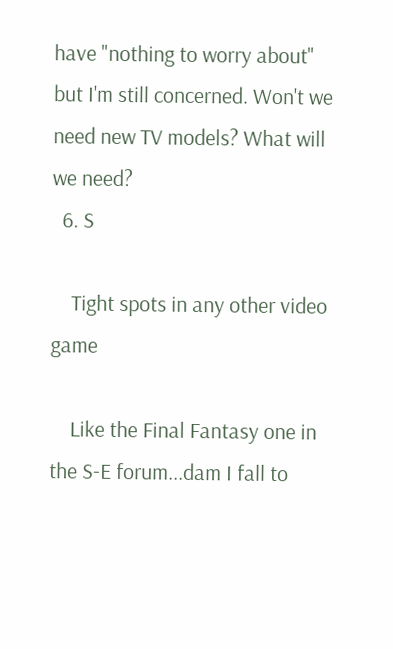have "nothing to worry about" but I'm still concerned. Won't we need new TV models? What will we need?
  6. S

    Tight spots in any other video game

    Like the Final Fantasy one in the S-E forum...dam I fall to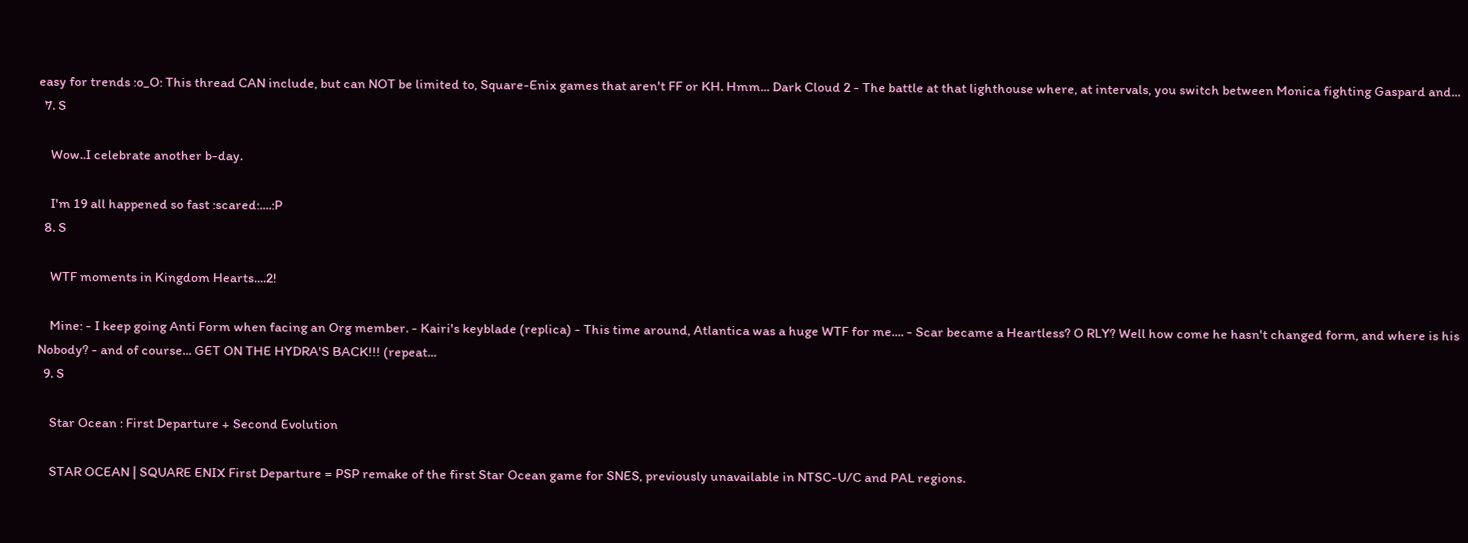easy for trends :o_O: This thread CAN include, but can NOT be limited to, Square-Enix games that aren't FF or KH. Hmm... Dark Cloud 2 - The battle at that lighthouse where, at intervals, you switch between Monica fighting Gaspard and...
  7. S

    Wow..I celebrate another b-day.

    I'm 19 all happened so fast :scared:....:P
  8. S

    WTF moments in Kingdom Hearts....2!

    Mine: - I keep going Anti Form when facing an Org member. - Kairi's keyblade (replica) - This time around, Atlantica was a huge WTF for me.... - Scar became a Heartless? O RLY? Well how come he hasn't changed form, and where is his Nobody? - and of course... GET ON THE HYDRA'S BACK!!! (repeat...
  9. S

    Star Ocean : First Departure + Second Evolution

    STAR OCEAN | SQUARE ENIX First Departure = PSP remake of the first Star Ocean game for SNES, previously unavailable in NTSC-U/C and PAL regions.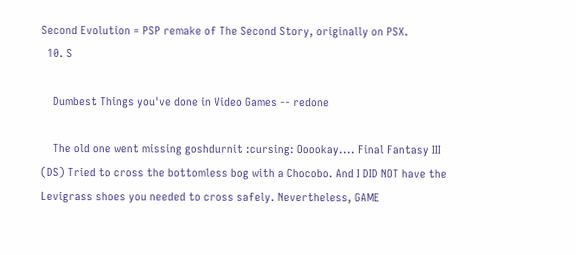Second Evolution = PSP remake of The Second Story, originally on PSX.
  10. S

    Dumbest Things you've done in Video Games -- redone

    The old one went missing goshdurnit :cursing: Ooookay.... Final Fantasy III (DS) Tried to cross the bottomless bog with a Chocobo. And I DID NOT have the Levigrass shoes you needed to cross safely. Nevertheless, GAME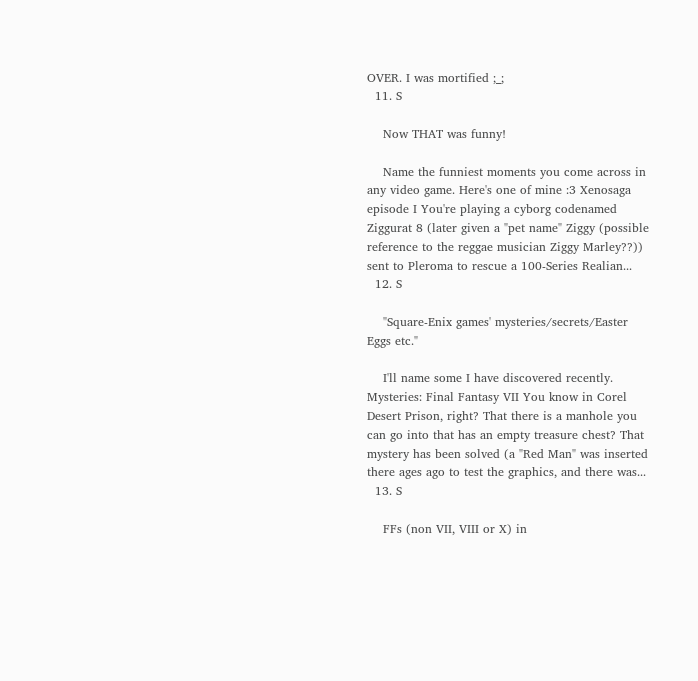OVER. I was mortified ;_;
  11. S

    Now THAT was funny!

    Name the funniest moments you come across in any video game. Here's one of mine :3 Xenosaga episode I You're playing a cyborg codenamed Ziggurat 8 (later given a "pet name" Ziggy (possible reference to the reggae musician Ziggy Marley??)) sent to Pleroma to rescue a 100-Series Realian...
  12. S

    "Square-Enix games' mysteries/secrets/Easter Eggs etc."

    I'll name some I have discovered recently. Mysteries: Final Fantasy VII You know in Corel Desert Prison, right? That there is a manhole you can go into that has an empty treasure chest? That mystery has been solved (a "Red Man" was inserted there ages ago to test the graphics, and there was...
  13. S

    FFs (non VII, VIII or X) in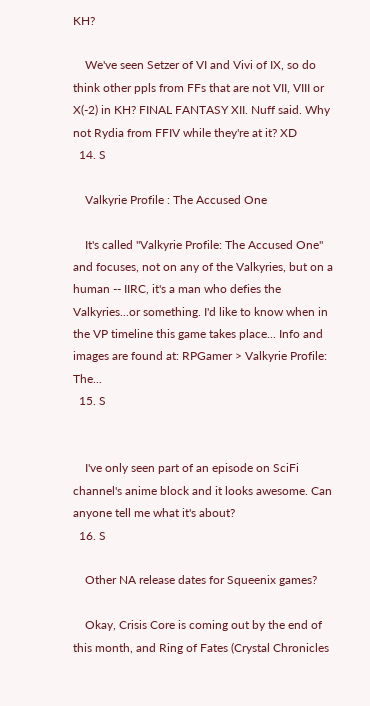KH?

    We've seen Setzer of VI and Vivi of IX, so do think other ppls from FFs that are not VII, VIII or X(-2) in KH? FINAL FANTASY XII. Nuff said. Why not Rydia from FFIV while they're at it? XD
  14. S

    Valkyrie Profile : The Accused One

    It's called "Valkyrie Profile: The Accused One" and focuses, not on any of the Valkyries, but on a human -- IIRC, it's a man who defies the Valkyries...or something. I'd like to know when in the VP timeline this game takes place... Info and images are found at: RPGamer > Valkyrie Profile: The...
  15. S


    I've only seen part of an episode on SciFi channel's anime block and it looks awesome. Can anyone tell me what it's about?
  16. S

    Other NA release dates for Squeenix games?

    Okay, Crisis Core is coming out by the end of this month, and Ring of Fates (Crystal Chronicles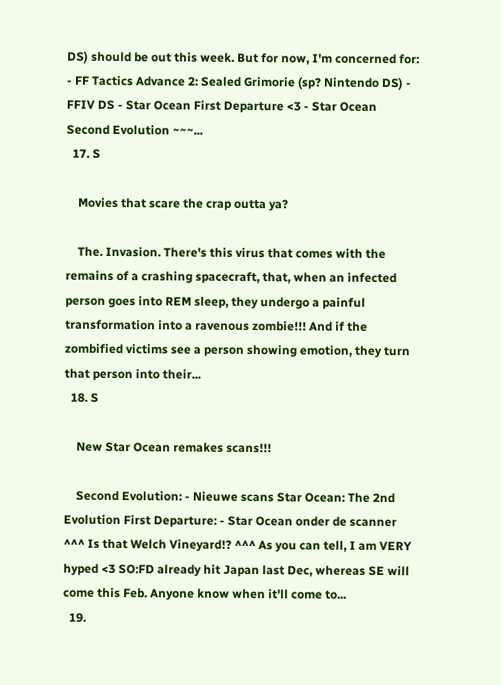DS) should be out this week. But for now, I'm concerned for: - FF Tactics Advance 2: Sealed Grimorie (sp? Nintendo DS) - FFIV DS - Star Ocean First Departure <3 - Star Ocean Second Evolution ~~~...
  17. S

    Movies that scare the crap outta ya?

    The. Invasion. There's this virus that comes with the remains of a crashing spacecraft, that, when an infected person goes into REM sleep, they undergo a painful transformation into a ravenous zombie!!! And if the zombified victims see a person showing emotion, they turn that person into their...
  18. S

    New Star Ocean remakes scans!!!

    Second Evolution: - Nieuwe scans Star Ocean: The 2nd Evolution First Departure: - Star Ocean onder de scanner ^^^ Is that Welch Vineyard!? ^^^ As you can tell, I am VERY hyped <3 SO:FD already hit Japan last Dec, whereas SE will come this Feb. Anyone know when it'll come to...
  19.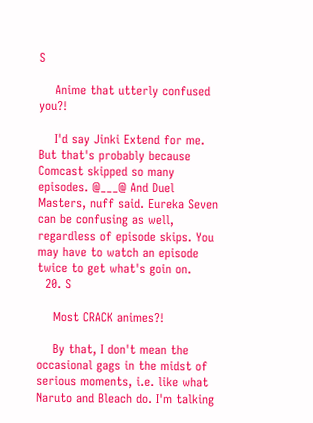S

    Anime that utterly confused you?!

    I'd say Jinki Extend for me. But that's probably because Comcast skipped so many episodes. @___@ And Duel Masters, nuff said. Eureka Seven can be confusing as well, regardless of episode skips. You may have to watch an episode twice to get what's goin on.
  20. S

    Most CRACK animes?!

    By that, I don't mean the occasional gags in the midst of serious moments, i.e. like what Naruto and Bleach do. I'm talking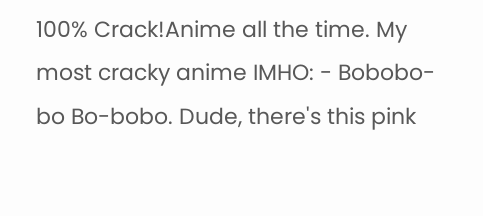100% Crack!Anime all the time. My most cracky anime IMHO: - Bobobo-bo Bo-bobo. Dude, there's this pink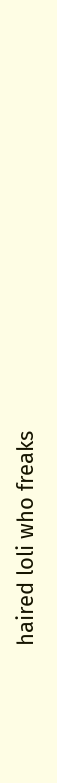haired loli who freaks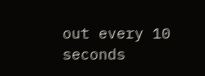out every 10 seconds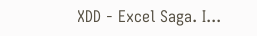XDD - Excel Saga. I...